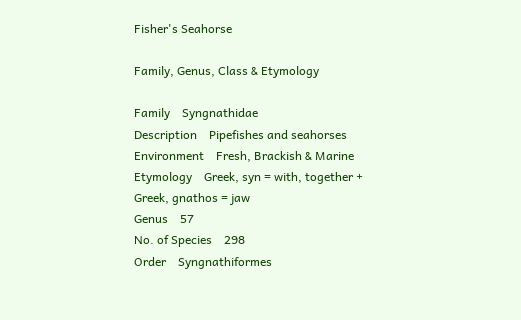Fisher's Seahorse

Family, Genus, Class & Etymology

Family    Syngnathidae
Description    Pipefishes and seahorses
Environment    Fresh, Brackish & Marine
Etymology    Greek, syn = with, together + Greek, gnathos = jaw
Genus    57
No. of Species    298
Order    Syngnathiformes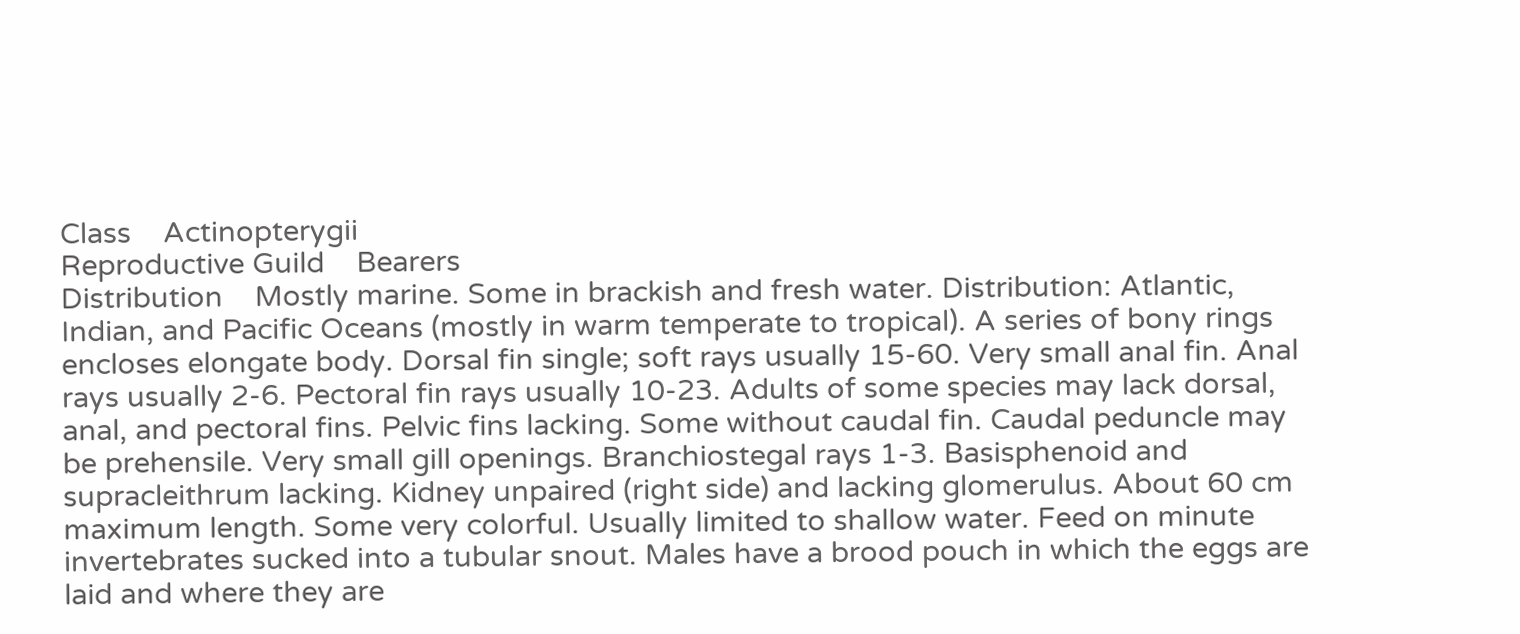Class    Actinopterygii
Reproductive Guild    Bearers
Distribution    Mostly marine. Some in brackish and fresh water. Distribution: Atlantic, Indian, and Pacific Oceans (mostly in warm temperate to tropical). A series of bony rings encloses elongate body. Dorsal fin single; soft rays usually 15-60. Very small anal fin. Anal rays usually 2-6. Pectoral fin rays usually 10-23. Adults of some species may lack dorsal, anal, and pectoral fins. Pelvic fins lacking. Some without caudal fin. Caudal peduncle may be prehensile. Very small gill openings. Branchiostegal rays 1-3. Basisphenoid and supracleithrum lacking. Kidney unpaired (right side) and lacking glomerulus. About 60 cm maximum length. Some very colorful. Usually limited to shallow water. Feed on minute invertebrates sucked into a tubular snout. Males have a brood pouch in which the eggs are laid and where they are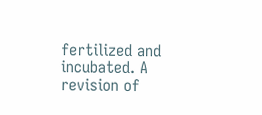fertilized and incubated. A revision of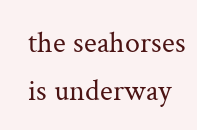the seahorses is underway